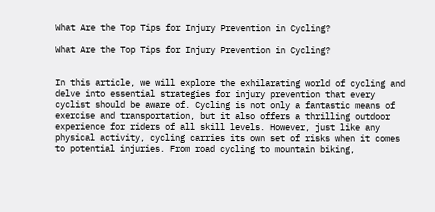What Are the Top Tips for Injury Prevention in Cycling?

What Are the Top Tips for Injury Prevention in Cycling?


In this article, we will explore the exhilarating world of cycling and delve into essential strategies for injury prevention that every cyclist should be aware of. Cycling is not only a fantastic means of exercise and transportation, but it also offers a thrilling outdoor experience for riders of all skill levels. However, just like any physical activity, cycling carries its own set of risks when it comes to potential injuries. From road cycling to mountain biking,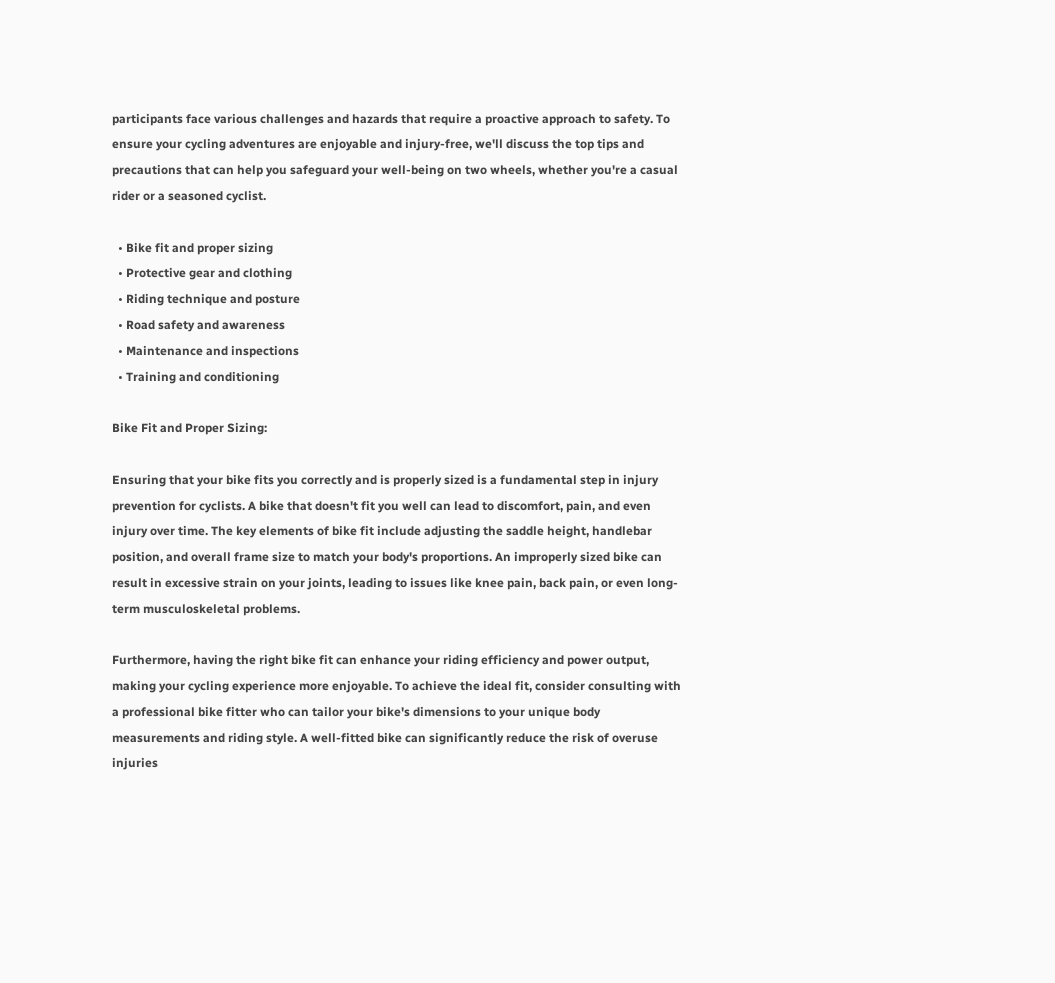participants face various challenges and hazards that require a proactive approach to safety. To ensure your cycling adventures are enjoyable and injury-free, we'll discuss the top tips and precautions that can help you safeguard your well-being on two wheels, whether you're a casual rider or a seasoned cyclist.

  • Bike fit and proper sizing
  • Protective gear and clothing
  • Riding technique and posture
  • Road safety and awareness
  • Maintenance and inspections
  • Training and conditioning

Bike Fit and Proper Sizing:

Ensuring that your bike fits you correctly and is properly sized is a fundamental step in injury prevention for cyclists. A bike that doesn't fit you well can lead to discomfort, pain, and even injury over time. The key elements of bike fit include adjusting the saddle height, handlebar position, and overall frame size to match your body's proportions. An improperly sized bike can result in excessive strain on your joints, leading to issues like knee pain, back pain, or even long-term musculoskeletal problems.

Furthermore, having the right bike fit can enhance your riding efficiency and power output, making your cycling experience more enjoyable. To achieve the ideal fit, consider consulting with a professional bike fitter who can tailor your bike's dimensions to your unique body measurements and riding style. A well-fitted bike can significantly reduce the risk of overuse injuries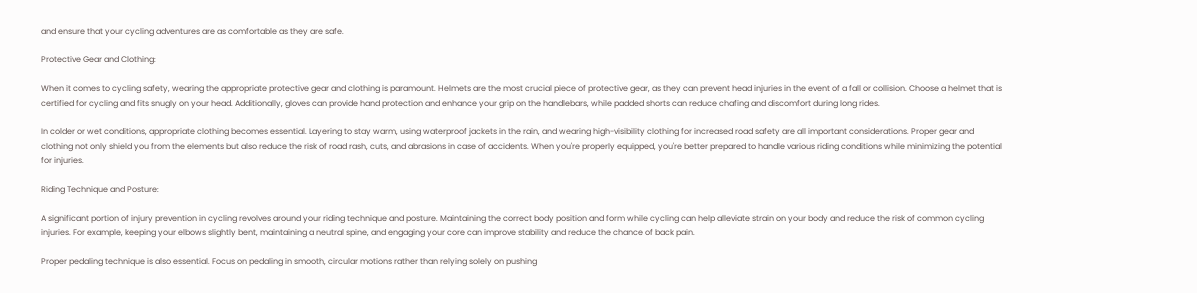and ensure that your cycling adventures are as comfortable as they are safe.

Protective Gear and Clothing:

When it comes to cycling safety, wearing the appropriate protective gear and clothing is paramount. Helmets are the most crucial piece of protective gear, as they can prevent head injuries in the event of a fall or collision. Choose a helmet that is certified for cycling and fits snugly on your head. Additionally, gloves can provide hand protection and enhance your grip on the handlebars, while padded shorts can reduce chafing and discomfort during long rides.

In colder or wet conditions, appropriate clothing becomes essential. Layering to stay warm, using waterproof jackets in the rain, and wearing high-visibility clothing for increased road safety are all important considerations. Proper gear and clothing not only shield you from the elements but also reduce the risk of road rash, cuts, and abrasions in case of accidents. When you're properly equipped, you're better prepared to handle various riding conditions while minimizing the potential for injuries.

Riding Technique and Posture:

A significant portion of injury prevention in cycling revolves around your riding technique and posture. Maintaining the correct body position and form while cycling can help alleviate strain on your body and reduce the risk of common cycling injuries. For example, keeping your elbows slightly bent, maintaining a neutral spine, and engaging your core can improve stability and reduce the chance of back pain.

Proper pedaling technique is also essential. Focus on pedaling in smooth, circular motions rather than relying solely on pushing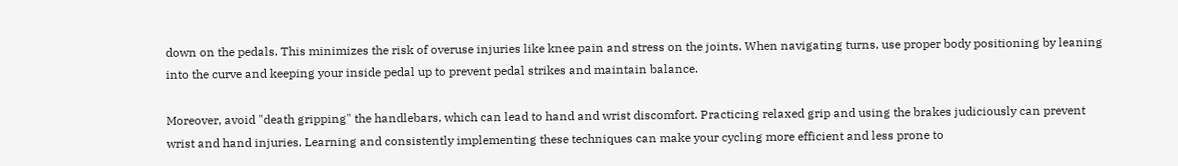down on the pedals. This minimizes the risk of overuse injuries like knee pain and stress on the joints. When navigating turns, use proper body positioning by leaning into the curve and keeping your inside pedal up to prevent pedal strikes and maintain balance.

Moreover, avoid "death gripping" the handlebars, which can lead to hand and wrist discomfort. Practicing relaxed grip and using the brakes judiciously can prevent wrist and hand injuries. Learning and consistently implementing these techniques can make your cycling more efficient and less prone to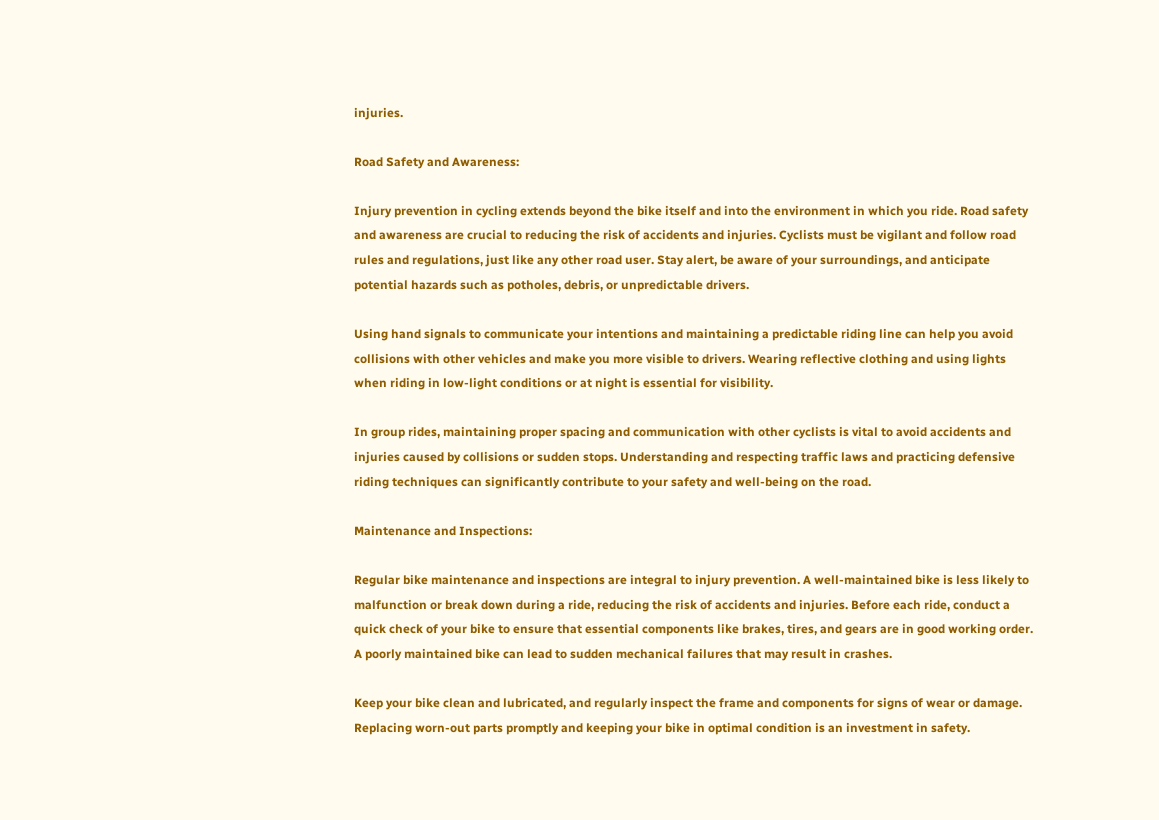injuries.

Road Safety and Awareness:

Injury prevention in cycling extends beyond the bike itself and into the environment in which you ride. Road safety and awareness are crucial to reducing the risk of accidents and injuries. Cyclists must be vigilant and follow road rules and regulations, just like any other road user. Stay alert, be aware of your surroundings, and anticipate potential hazards such as potholes, debris, or unpredictable drivers.

Using hand signals to communicate your intentions and maintaining a predictable riding line can help you avoid collisions with other vehicles and make you more visible to drivers. Wearing reflective clothing and using lights when riding in low-light conditions or at night is essential for visibility.

In group rides, maintaining proper spacing and communication with other cyclists is vital to avoid accidents and injuries caused by collisions or sudden stops. Understanding and respecting traffic laws and practicing defensive riding techniques can significantly contribute to your safety and well-being on the road.

Maintenance and Inspections:

Regular bike maintenance and inspections are integral to injury prevention. A well-maintained bike is less likely to malfunction or break down during a ride, reducing the risk of accidents and injuries. Before each ride, conduct a quick check of your bike to ensure that essential components like brakes, tires, and gears are in good working order. A poorly maintained bike can lead to sudden mechanical failures that may result in crashes.

Keep your bike clean and lubricated, and regularly inspect the frame and components for signs of wear or damage. Replacing worn-out parts promptly and keeping your bike in optimal condition is an investment in safety.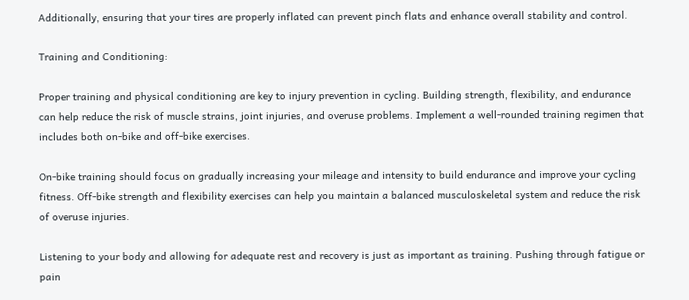Additionally, ensuring that your tires are properly inflated can prevent pinch flats and enhance overall stability and control.

Training and Conditioning:

Proper training and physical conditioning are key to injury prevention in cycling. Building strength, flexibility, and endurance can help reduce the risk of muscle strains, joint injuries, and overuse problems. Implement a well-rounded training regimen that includes both on-bike and off-bike exercises.

On-bike training should focus on gradually increasing your mileage and intensity to build endurance and improve your cycling fitness. Off-bike strength and flexibility exercises can help you maintain a balanced musculoskeletal system and reduce the risk of overuse injuries.

Listening to your body and allowing for adequate rest and recovery is just as important as training. Pushing through fatigue or pain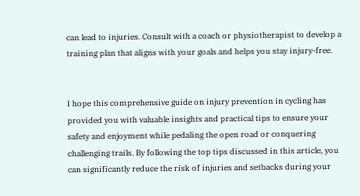can lead to injuries. Consult with a coach or physiotherapist to develop a training plan that aligns with your goals and helps you stay injury-free.


I hope this comprehensive guide on injury prevention in cycling has provided you with valuable insights and practical tips to ensure your safety and enjoyment while pedaling the open road or conquering challenging trails. By following the top tips discussed in this article, you can significantly reduce the risk of injuries and setbacks during your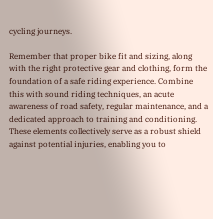cycling journeys.

Remember that proper bike fit and sizing, along with the right protective gear and clothing, form the foundation of a safe riding experience. Combine this with sound riding techniques, an acute awareness of road safety, regular maintenance, and a dedicated approach to training and conditioning. These elements collectively serve as a robust shield against potential injuries, enabling you to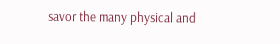savor the many physical and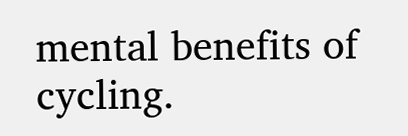mental benefits of cycling.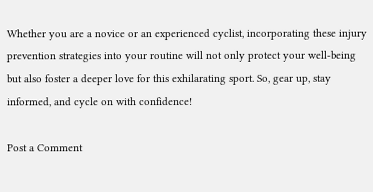Whether you are a novice or an experienced cyclist, incorporating these injury prevention strategies into your routine will not only protect your well-being but also foster a deeper love for this exhilarating sport. So, gear up, stay informed, and cycle on with confidence!

Post a Comment